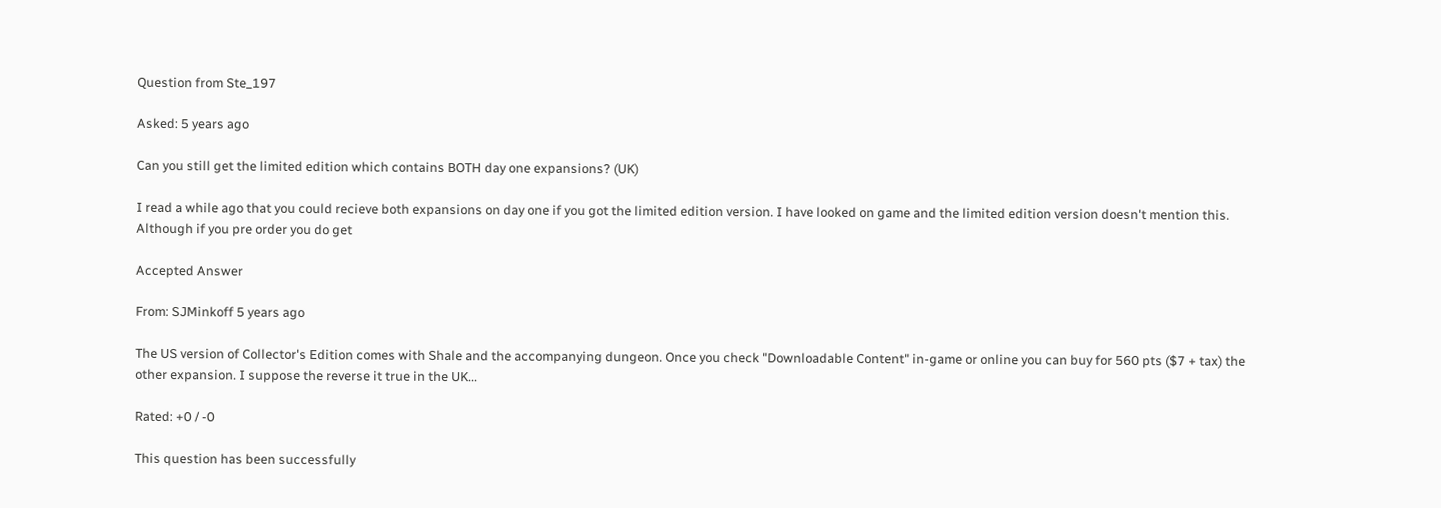Question from Ste_197

Asked: 5 years ago

Can you still get the limited edition which contains BOTH day one expansions? (UK)

I read a while ago that you could recieve both expansions on day one if you got the limited edition version. I have looked on game and the limited edition version doesn't mention this. Although if you pre order you do get

Accepted Answer

From: SJMinkoff 5 years ago

The US version of Collector's Edition comes with Shale and the accompanying dungeon. Once you check "Downloadable Content" in-game or online you can buy for 560 pts ($7 + tax) the other expansion. I suppose the reverse it true in the UK...

Rated: +0 / -0

This question has been successfully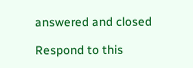answered and closed

Respond to this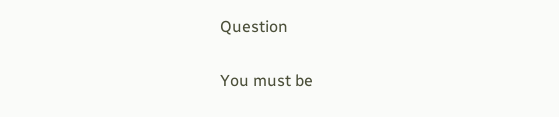Question

You must be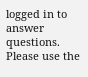logged in to answer questions. Please use the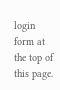login form at the top of this page.